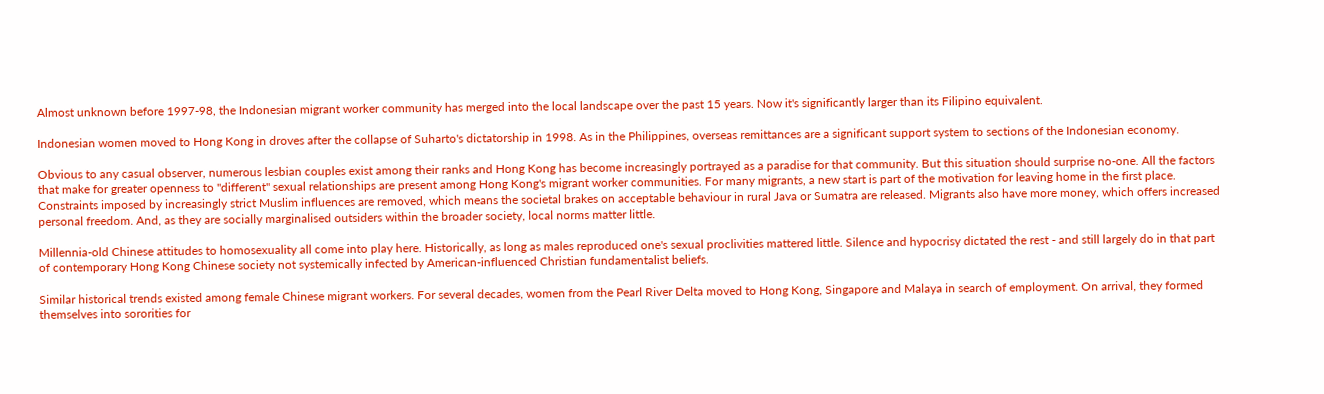Almost unknown before 1997-98, the Indonesian migrant worker community has merged into the local landscape over the past 15 years. Now it's significantly larger than its Filipino equivalent.

Indonesian women moved to Hong Kong in droves after the collapse of Suharto's dictatorship in 1998. As in the Philippines, overseas remittances are a significant support system to sections of the Indonesian economy.

Obvious to any casual observer, numerous lesbian couples exist among their ranks and Hong Kong has become increasingly portrayed as a paradise for that community. But this situation should surprise no-one. All the factors that make for greater openness to "different" sexual relationships are present among Hong Kong's migrant worker communities. For many migrants, a new start is part of the motivation for leaving home in the first place. Constraints imposed by increasingly strict Muslim influences are removed, which means the societal brakes on acceptable behaviour in rural Java or Sumatra are released. Migrants also have more money, which offers increased personal freedom. And, as they are socially marginalised outsiders within the broader society, local norms matter little.

Millennia-old Chinese attitudes to homosexuality all come into play here. Historically, as long as males reproduced one's sexual proclivities mattered little. Silence and hypocrisy dictated the rest - and still largely do in that part of contemporary Hong Kong Chinese society not systemically infected by American-influenced Christian fundamentalist beliefs.

Similar historical trends existed among female Chinese migrant workers. For several decades, women from the Pearl River Delta moved to Hong Kong, Singapore and Malaya in search of employment. On arrival, they formed themselves into sororities for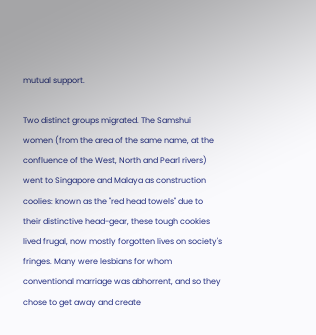mutual support.

Two distinct groups migrated. The Samshui women (from the area of the same name, at the confluence of the West, North and Pearl rivers) went to Singapore and Malaya as construction coolies: known as the "red head towels" due to their distinctive head-gear, these tough cookies lived frugal, now mostly forgotten lives on society's fringes. Many were lesbians for whom conventional marriage was abhorrent, and so they chose to get away and create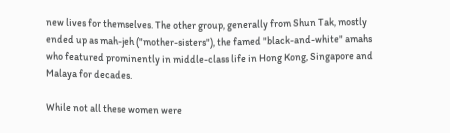new lives for themselves. The other group, generally from Shun Tak, mostly ended up as mah-jeh ("mother-sisters"), the famed "black-and-white" amahs who featured prominently in middle-class life in Hong Kong, Singapore and Malaya for decades.

While not all these women were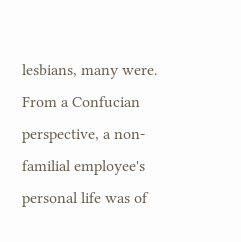lesbians, many were. From a Confucian perspective, a non-familial employee's personal life was of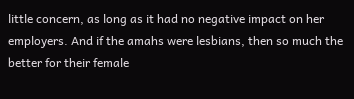little concern, as long as it had no negative impact on her employers. And if the amahs were lesbians, then so much the better for their female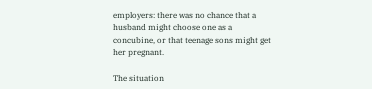employers: there was no chance that a husband might choose one as a concubine, or that teenage sons might get her pregnant.

The situation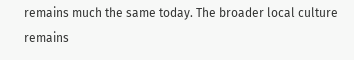remains much the same today. The broader local culture remains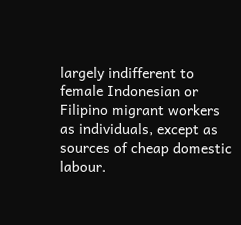largely indifferent to female Indonesian or Filipino migrant workers as individuals, except as sources of cheap domestic labour.